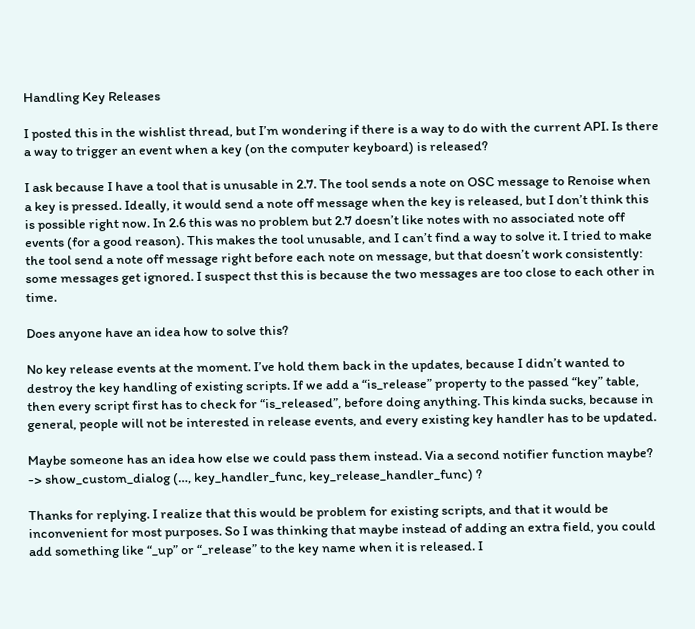Handling Key Releases

I posted this in the wishlist thread, but I’m wondering if there is a way to do with the current API. Is there a way to trigger an event when a key (on the computer keyboard) is released?

I ask because I have a tool that is unusable in 2.7. The tool sends a note on OSC message to Renoise when a key is pressed. Ideally, it would send a note off message when the key is released, but I don’t think this is possible right now. In 2.6 this was no problem but 2.7 doesn’t like notes with no associated note off events (for a good reason). This makes the tool unusable, and I can’t find a way to solve it. I tried to make the tool send a note off message right before each note on message, but that doesn’t work consistently: some messages get ignored. I suspect thst this is because the two messages are too close to each other in time.

Does anyone have an idea how to solve this?

No key release events at the moment. I’ve hold them back in the updates, because I didn’t wanted to destroy the key handling of existing scripts. If we add a “is_release” property to the passed “key” table, then every script first has to check for “is_released”, before doing anything. This kinda sucks, because in general, people will not be interested in release events, and every existing key handler has to be updated.

Maybe someone has an idea how else we could pass them instead. Via a second notifier function maybe? -> show_custom_dialog (…, key_handler_func, key_release_handler_func) ?

Thanks for replying. I realize that this would be problem for existing scripts, and that it would be inconvenient for most purposes. So I was thinking that maybe instead of adding an extra field, you could add something like “_up” or “_release” to the key name when it is released. I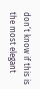don’t know if this is the most elegant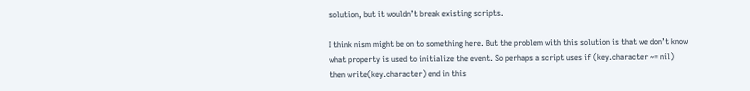solution, but it wouldn’t break existing scripts.

I think nism might be on to something here. But the problem with this solution is that we don’t know what property is used to initialize the event. So perhaps a script uses if (key.character ~= nil) then write(key.character) end in this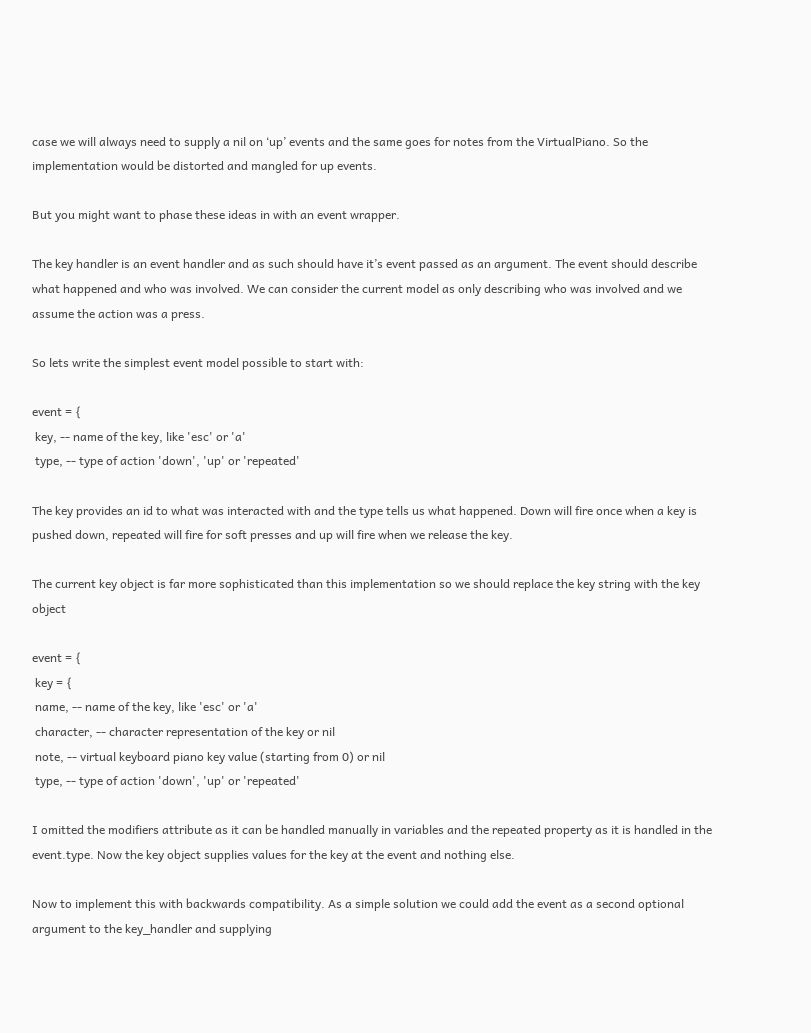case we will always need to supply a nil on ‘up’ events and the same goes for notes from the VirtualPiano. So the implementation would be distorted and mangled for up events.

But you might want to phase these ideas in with an event wrapper.

The key handler is an event handler and as such should have it’s event passed as an argument. The event should describe what happened and who was involved. We can consider the current model as only describing who was involved and we assume the action was a press.

So lets write the simplest event model possible to start with:

event = {
 key, -- name of the key, like 'esc' or 'a'
 type, -- type of action 'down', 'up' or 'repeated'

The key provides an id to what was interacted with and the type tells us what happened. Down will fire once when a key is pushed down, repeated will fire for soft presses and up will fire when we release the key.

The current key object is far more sophisticated than this implementation so we should replace the key string with the key object

event = {
 key = {
 name, -- name of the key, like 'esc' or 'a'
 character, -- character representation of the key or nil
 note, -- virtual keyboard piano key value (starting from 0) or nil
 type, -- type of action 'down', 'up' or 'repeated'

I omitted the modifiers attribute as it can be handled manually in variables and the repeated property as it is handled in the event.type. Now the key object supplies values for the key at the event and nothing else.

Now to implement this with backwards compatibility. As a simple solution we could add the event as a second optional argument to the key_handler and supplying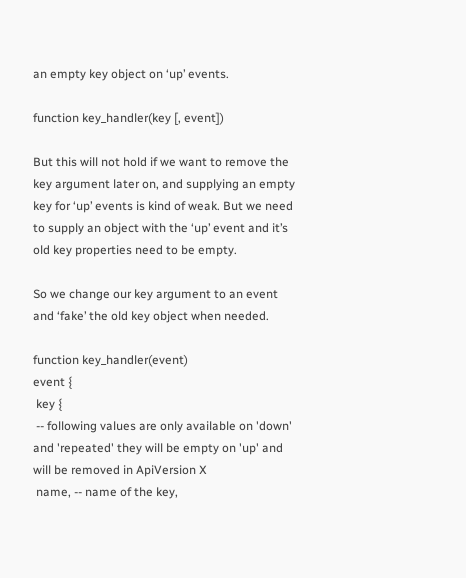an empty key object on ‘up’ events.

function key_handler(key [, event])

But this will not hold if we want to remove the key argument later on, and supplying an empty key for ‘up’ events is kind of weak. But we need to supply an object with the ‘up’ event and it’s old key properties need to be empty.

So we change our key argument to an event and ‘fake’ the old key object when needed.

function key_handler(event)
event {
 key {
 -- following values are only available on 'down' and 'repeated' they will be empty on 'up' and will be removed in ApiVersion X
 name, -- name of the key,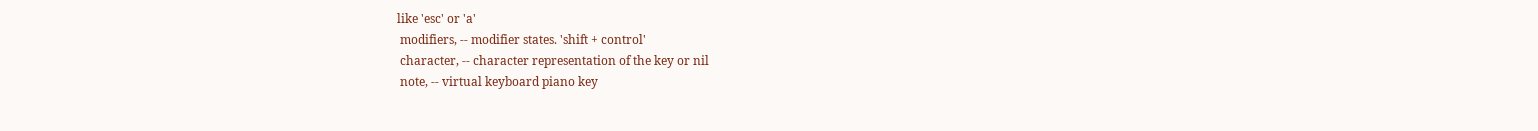like 'esc' or 'a'
 modifiers, -- modifier states. 'shift + control'
 character, -- character representation of the key or nil
 note, -- virtual keyboard piano key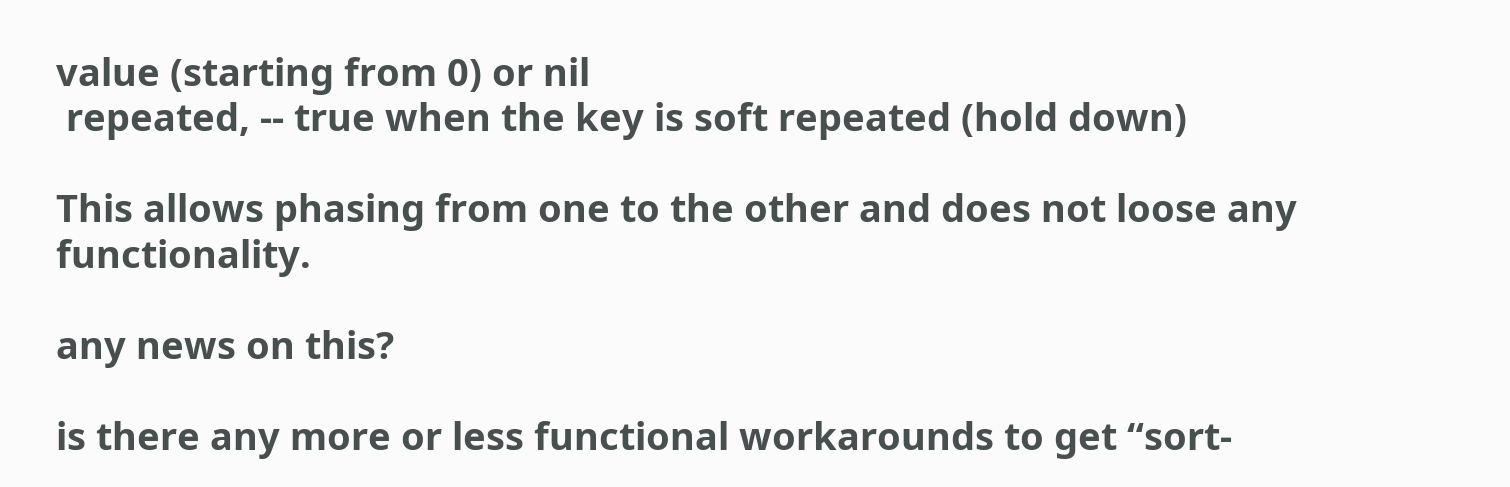value (starting from 0) or nil
 repeated, -- true when the key is soft repeated (hold down)

This allows phasing from one to the other and does not loose any functionality.

any news on this?

is there any more or less functional workarounds to get “sort-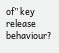of” key release behaviour?